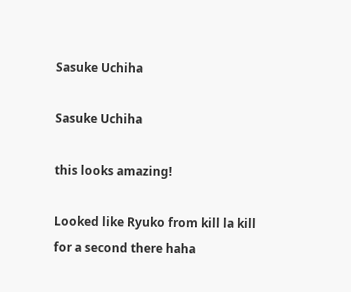Sasuke Uchiha

Sasuke Uchiha

this looks amazing!

Looked like Ryuko from kill la kill for a second there haha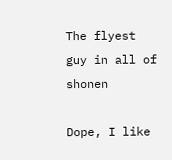The flyest guy in all of shonen

Dope, I like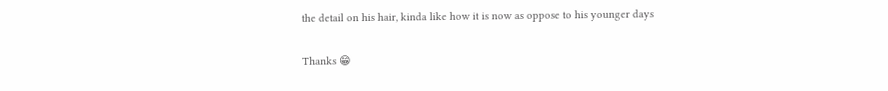the detail on his hair, kinda like how it is now as oppose to his younger days

Thanks 😁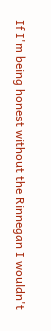If I'm being honest without the Rinnegan I wouldn't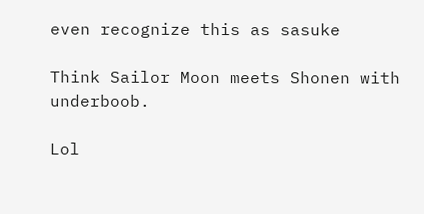even recognize this as sasuke

Think Sailor Moon meets Shonen with underboob.

Lol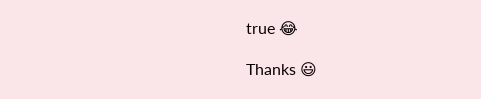true 😂

Thanks 😃